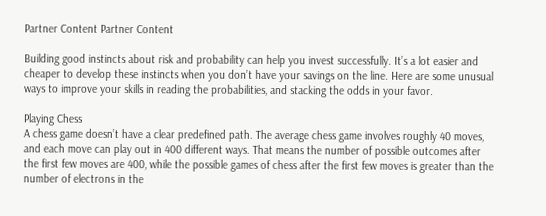Partner Content Partner Content

Building good instincts about risk and probability can help you invest successfully. It’s a lot easier and cheaper to develop these instincts when you don’t have your savings on the line. Here are some unusual ways to improve your skills in reading the probabilities, and stacking the odds in your favor.

Playing Chess
A chess game doesn’t have a clear predefined path. The average chess game involves roughly 40 moves, and each move can play out in 400 different ways. That means the number of possible outcomes after the first few moves are 400, while the possible games of chess after the first few moves is greater than the number of electrons in the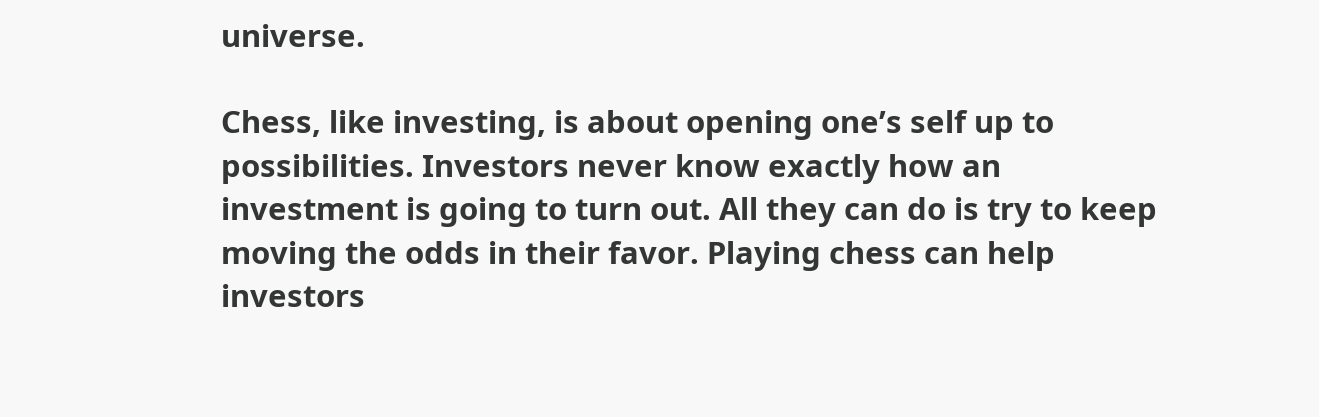universe.

Chess, like investing, is about opening one’s self up to possibilities. Investors never know exactly how an investment is going to turn out. All they can do is try to keep moving the odds in their favor. Playing chess can help investors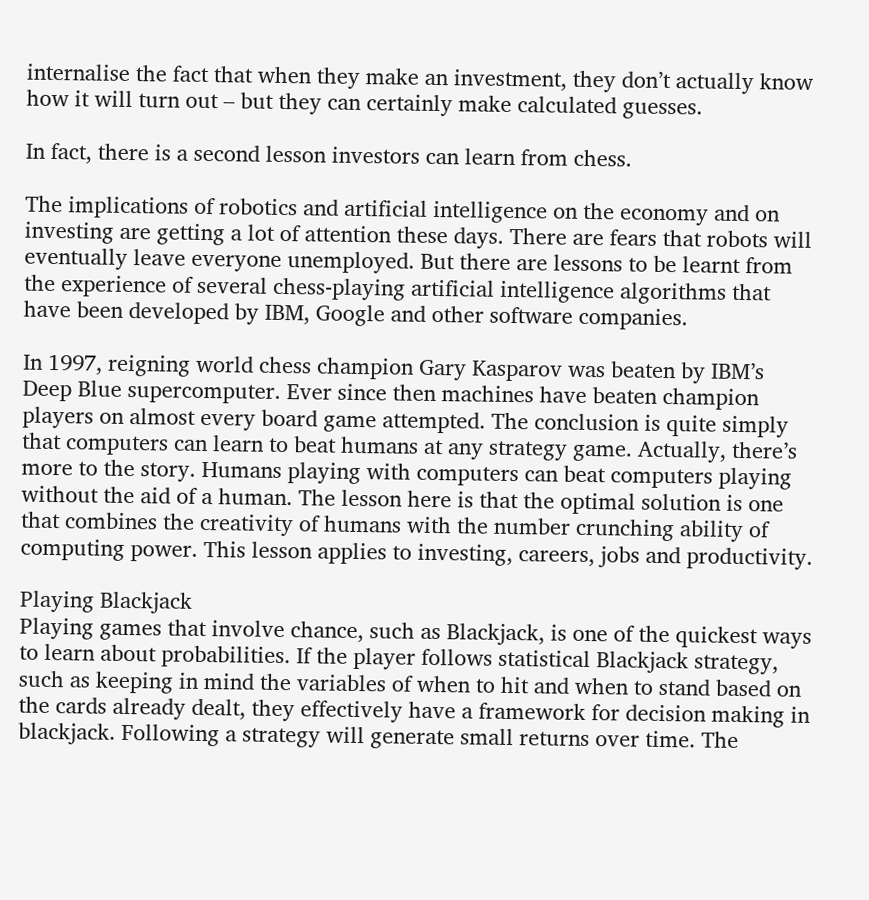internalise the fact that when they make an investment, they don’t actually know how it will turn out – but they can certainly make calculated guesses.

In fact, there is a second lesson investors can learn from chess.

The implications of robotics and artificial intelligence on the economy and on investing are getting a lot of attention these days. There are fears that robots will eventually leave everyone unemployed. But there are lessons to be learnt from the experience of several chess-playing artificial intelligence algorithms that have been developed by IBM, Google and other software companies.

In 1997, reigning world chess champion Gary Kasparov was beaten by IBM’s Deep Blue supercomputer. Ever since then machines have beaten champion players on almost every board game attempted. The conclusion is quite simply that computers can learn to beat humans at any strategy game. Actually, there’s more to the story. Humans playing with computers can beat computers playing without the aid of a human. The lesson here is that the optimal solution is one that combines the creativity of humans with the number crunching ability of computing power. This lesson applies to investing, careers, jobs and productivity.

Playing Blackjack
Playing games that involve chance, such as Blackjack, is one of the quickest ways to learn about probabilities. If the player follows statistical Blackjack strategy, such as keeping in mind the variables of when to hit and when to stand based on the cards already dealt, they effectively have a framework for decision making in blackjack. Following a strategy will generate small returns over time. The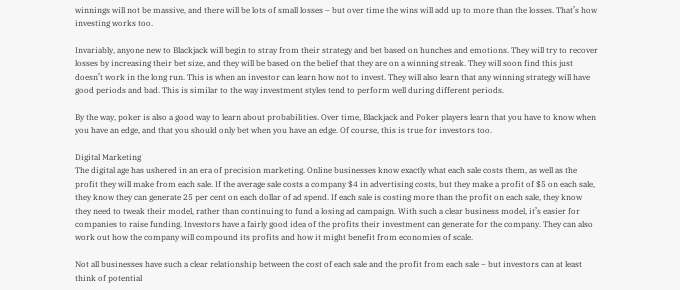winnings will not be massive, and there will be lots of small losses – but over time the wins will add up to more than the losses. That’s how investing works too.

Invariably, anyone new to Blackjack will begin to stray from their strategy and bet based on hunches and emotions. They will try to recover losses by increasing their bet size, and they will be based on the belief that they are on a winning streak. They will soon find this just doesn’t work in the long run. This is when an investor can learn how not to invest. They will also learn that any winning strategy will have good periods and bad. This is similar to the way investment styles tend to perform well during different periods.

By the way, poker is also a good way to learn about probabilities. Over time, Blackjack and Poker players learn that you have to know when you have an edge, and that you should only bet when you have an edge. Of course, this is true for investors too.

Digital Marketing
The digital age has ushered in an era of precision marketing. Online businesses know exactly what each sale costs them, as well as the profit they will make from each sale. If the average sale costs a company $4 in advertising costs, but they make a profit of $5 on each sale, they know they can generate 25 per cent on each dollar of ad spend. If each sale is costing more than the profit on each sale, they know they need to tweak their model, rather than continuing to fund a losing ad campaign. With such a clear business model, it’s easier for companies to raise funding. Investors have a fairly good idea of the profits their investment can generate for the company. They can also work out how the company will compound its profits and how it might benefit from economies of scale.

Not all businesses have such a clear relationship between the cost of each sale and the profit from each sale – but investors can at least think of potential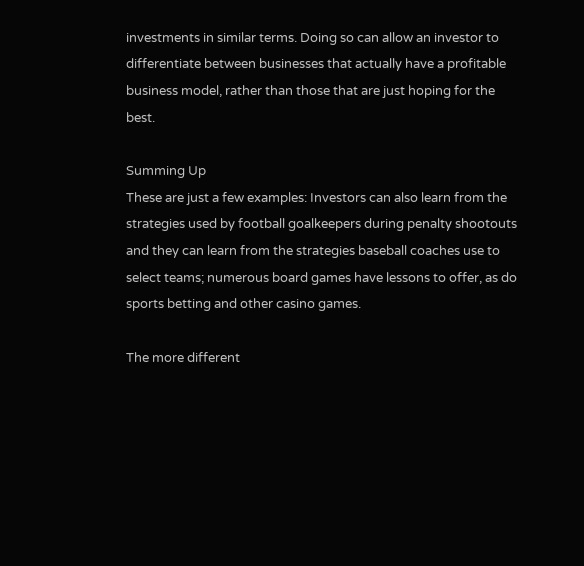investments in similar terms. Doing so can allow an investor to differentiate between businesses that actually have a profitable business model, rather than those that are just hoping for the best.

Summing Up
These are just a few examples: Investors can also learn from the strategies used by football goalkeepers during penalty shootouts and they can learn from the strategies baseball coaches use to select teams; numerous board games have lessons to offer, as do sports betting and other casino games.

The more different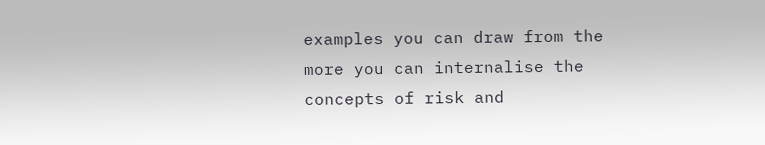examples you can draw from the more you can internalise the concepts of risk and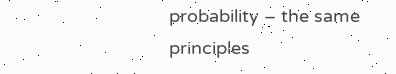probability – the same principles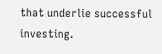that underlie successful investing.